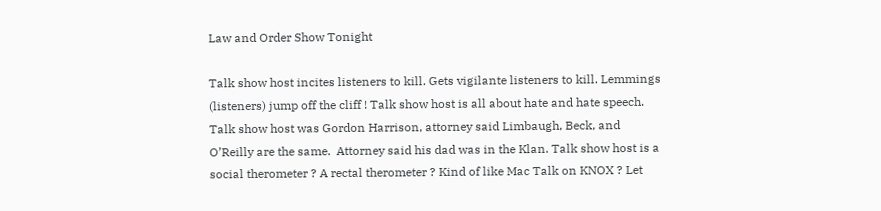Law and Order Show Tonight

Talk show host incites listeners to kill. Gets vigilante listeners to kill. Lemmings (listeners) jump off the cliff ! Talk show host is all about hate and hate speech. Talk show host was Gordon Harrison, attorney said Limbaugh, Beck, and O’Reilly are the same.  Attorney said his dad was in the Klan. Talk show host is a social therometer ? A rectal therometer ? Kind of like Mac Talk on KNOX ? Let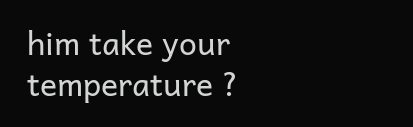him take your temperature ?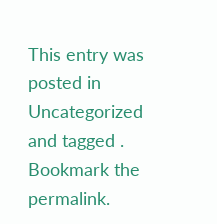This entry was posted in Uncategorized and tagged . Bookmark the permalink.